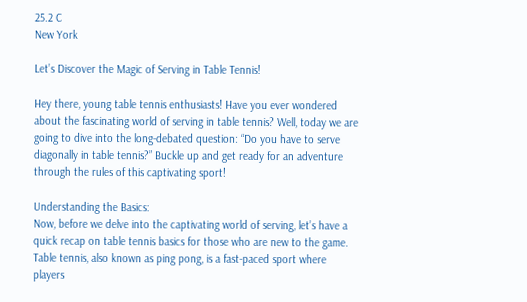25.2 C
New York

Let’s Discover the Magic of Serving in Table Tennis!

Hey there, young table tennis enthusiasts! Have you ever wondered about the fascinating world of serving in table tennis? Well, today we are going to dive into the long-debated question: “Do you have to serve diagonally in table tennis?” Buckle up and get ready for an adventure through the rules of this captivating sport!

Understanding the Basics:
Now, before we delve into the captivating world of serving, let’s have a quick recap on table tennis basics for those who are new to the game. Table tennis, also known as ping pong, is a fast-paced sport where players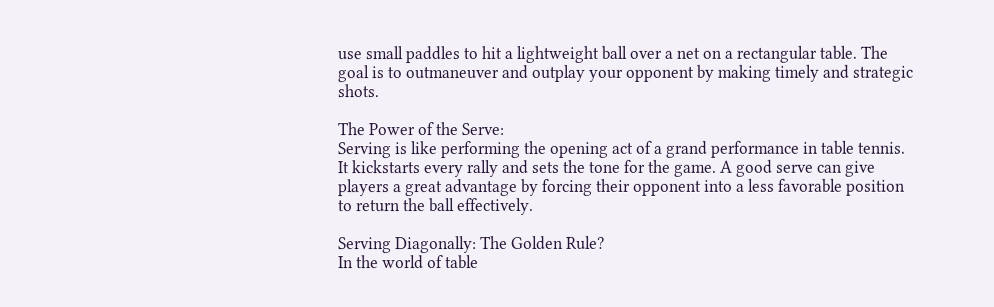use small paddles to hit a lightweight ball over a net on a rectangular table. The goal is to outmaneuver and outplay your opponent by making timely and strategic shots.

The Power of the Serve:
Serving is like performing the opening act of a grand performance in table tennis. It kickstarts every rally and sets the tone for the game. A good serve can give players a great advantage by forcing their opponent into a less favorable position to return the ball effectively.

Serving Diagonally: The Golden Rule?
In the world of table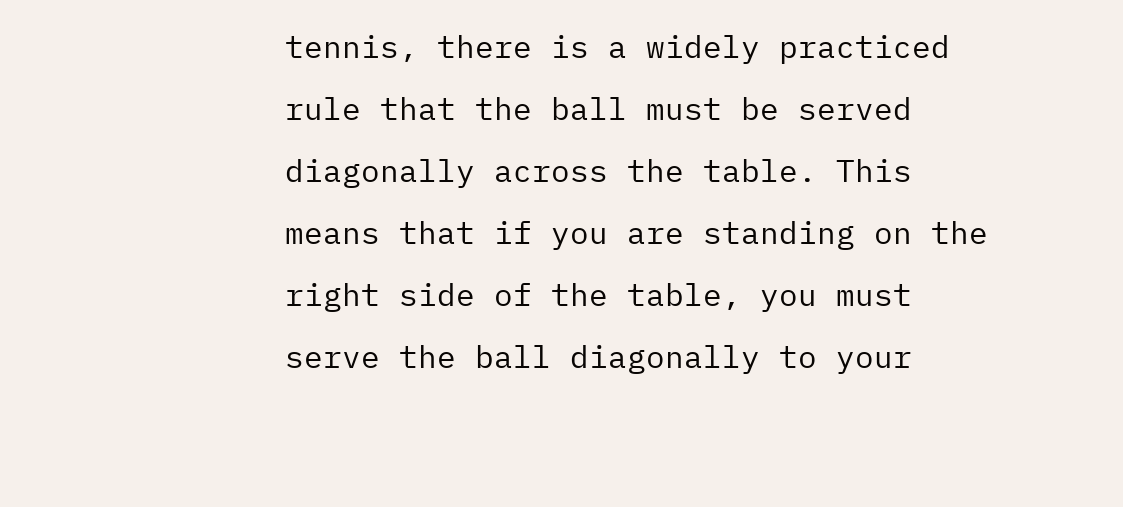tennis, there is a widely practiced rule that the ball must be served diagonally across the table. This means that if you are standing on the right side of the table, you must serve the ball diagonally to your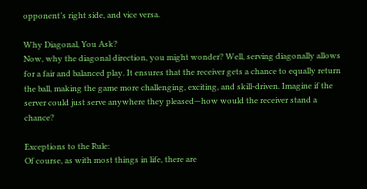opponent’s right side, and vice versa.

Why Diagonal, You Ask?
Now, why the diagonal direction, you might wonder? Well, serving diagonally allows for a fair and balanced play. It ensures that the receiver gets a chance to equally return the ball, making the game more challenging, exciting, and skill-driven. Imagine if the server could just serve anywhere they pleased—how would the receiver stand a chance?

Exceptions to the Rule:
Of course, as with most things in life, there are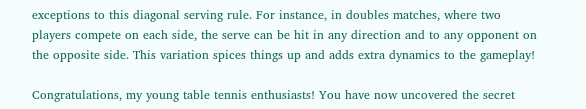exceptions to this diagonal serving rule. For instance, in doubles matches, where two players compete on each side, the serve can be hit in any direction and to any opponent on the opposite side. This variation spices things up and adds extra dynamics to the gameplay!

Congratulations, my young table tennis enthusiasts! You have now uncovered the secret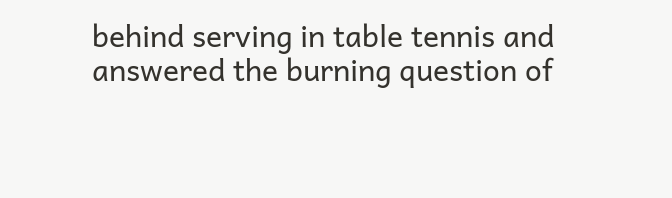behind serving in table tennis and answered the burning question of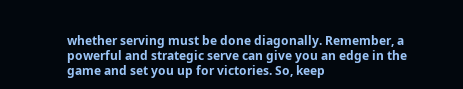whether serving must be done diagonally. Remember, a powerful and strategic serve can give you an edge in the game and set you up for victories. So, keep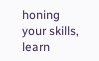honing your skills, learn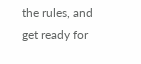the rules, and get ready for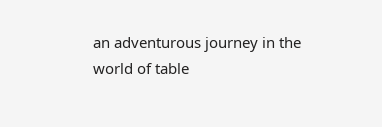an adventurous journey in the world of table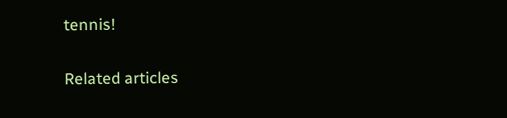tennis!

Related articles